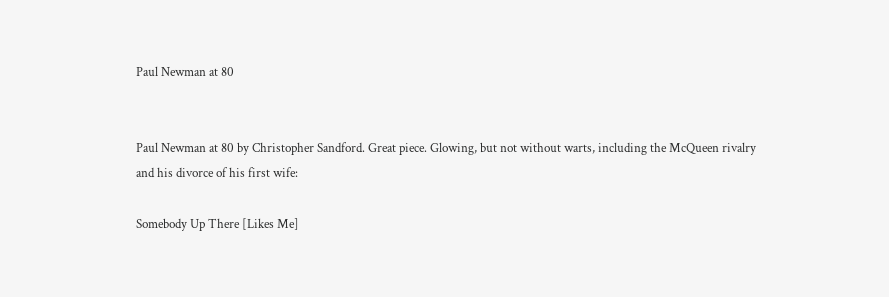Paul Newman at 80


Paul Newman at 80 by Christopher Sandford. Great piece. Glowing, but not without warts, including the McQueen rivalry and his divorce of his first wife:

Somebody Up There [Likes Me]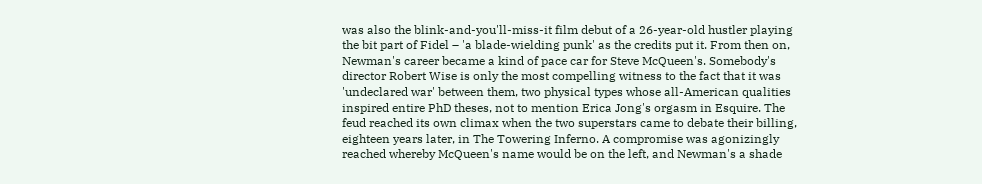was also the blink-and-you'll-miss-it film debut of a 26-year-old hustler playing the bit part of Fidel – 'a blade-wielding punk' as the credits put it. From then on, Newman's career became a kind of pace car for Steve McQueen's. Somebody's director Robert Wise is only the most compelling witness to the fact that it was 'undeclared war' between them, two physical types whose all-American qualities inspired entire PhD theses, not to mention Erica Jong's orgasm in Esquire. The feud reached its own climax when the two superstars came to debate their billing, eighteen years later, in The Towering Inferno. A compromise was agonizingly reached whereby McQueen's name would be on the left, and Newman's a shade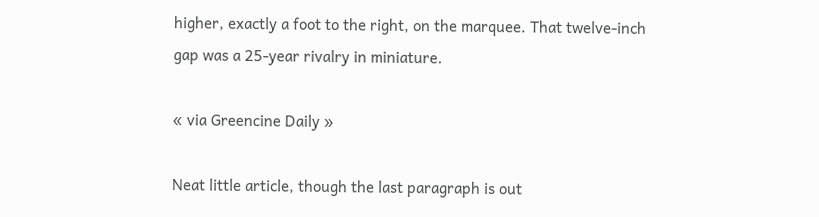higher, exactly a foot to the right, on the marquee. That twelve-inch gap was a 25-year rivalry in miniature.

« via Greencine Daily »

Neat little article, though the last paragraph is out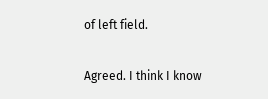of left field.

Agreed. I think I know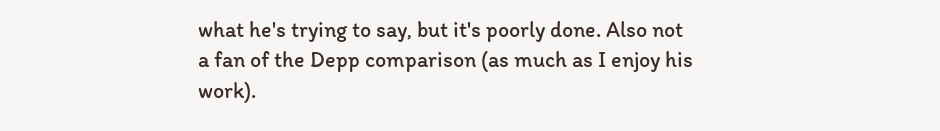what he's trying to say, but it's poorly done. Also not a fan of the Depp comparison (as much as I enjoy his work).